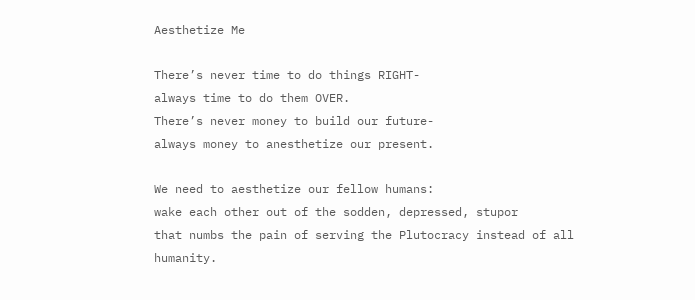Aesthetize Me

There’s never time to do things RIGHT-
always time to do them OVER.
There’s never money to build our future-
always money to anesthetize our present.

We need to aesthetize our fellow humans:
wake each other out of the sodden, depressed, stupor
that numbs the pain of serving the Plutocracy instead of all humanity.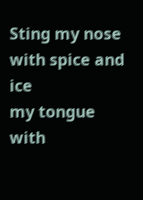Sting my nose with spice and ice
my tongue with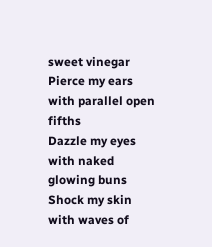sweet vinegar
Pierce my ears with parallel open fifths
Dazzle my eyes with naked glowing buns
Shock my skin with waves of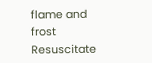flame and frost
Resuscitate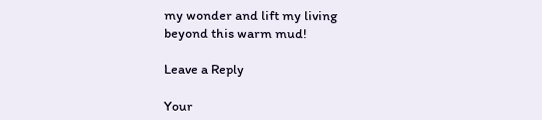my wonder and lift my living
beyond this warm mud!

Leave a Reply

Your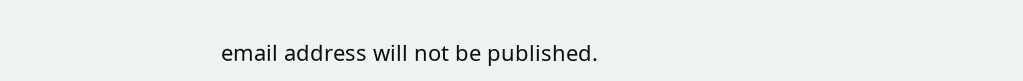email address will not be published.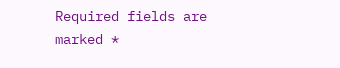Required fields are marked *